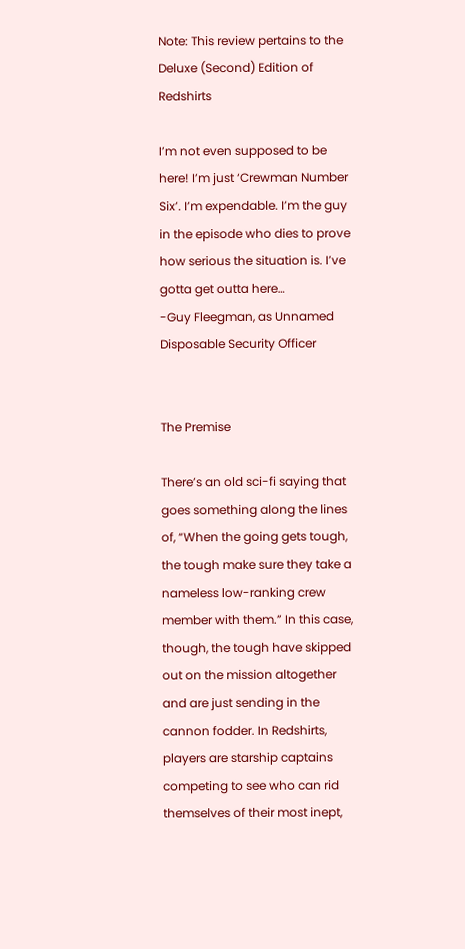Note: This review pertains to the Deluxe (Second) Edition of Redshirts

I’m not even supposed to be here! I’m just ‘Crewman Number Six’. I’m expendable. I’m the guy in the episode who dies to prove how serious the situation is. I’ve gotta get outta here…
-Guy Fleegman, as Unnamed Disposable Security Officer


The Premise

There’s an old sci-fi saying that goes something along the lines of, “When the going gets tough, the tough make sure they take a nameless low-ranking crew member with them.” In this case, though, the tough have skipped out on the mission altogether and are just sending in the cannon fodder. In Redshirts, players are starship captains competing to see who can rid themselves of their most inept,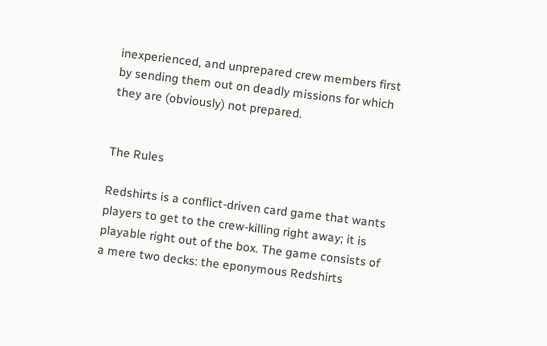inexperienced, and unprepared crew members first by sending them out on deadly missions for which they are (obviously) not prepared.


The Rules

Redshirts is a conflict-driven card game that wants players to get to the crew-killing right away; it is playable right out of the box. The game consists of a mere two decks: the eponymous Redshirts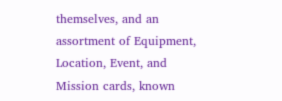themselves, and an assortment of Equipment, Location, Event, and Mission cards, known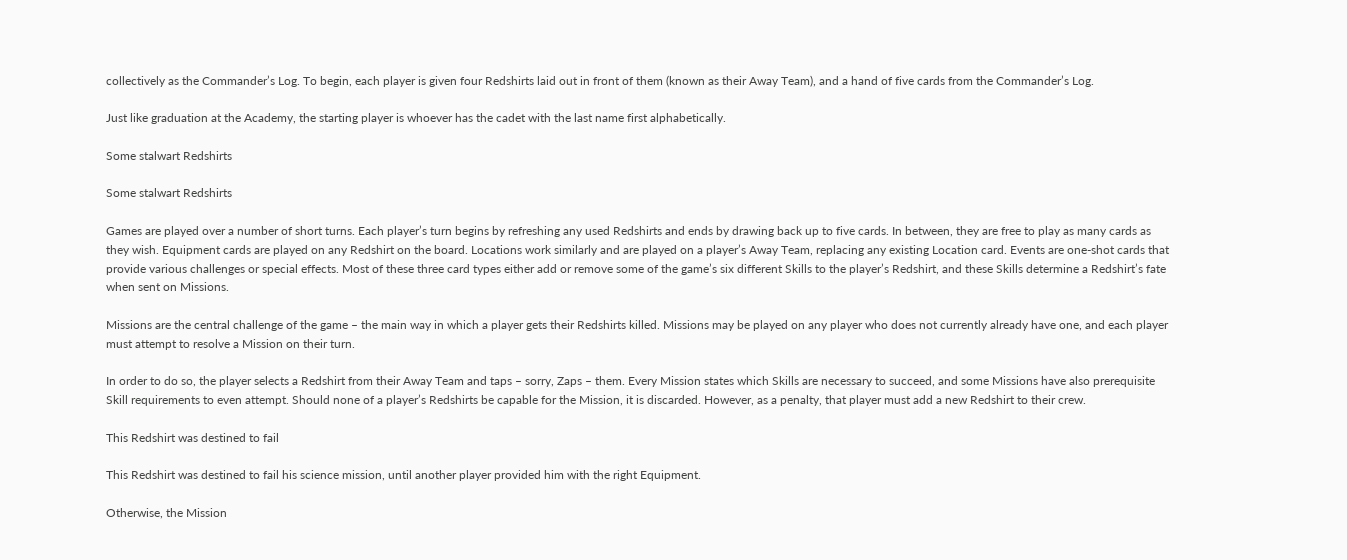collectively as the Commander’s Log. To begin, each player is given four Redshirts laid out in front of them (known as their Away Team), and a hand of five cards from the Commander’s Log.

Just like graduation at the Academy, the starting player is whoever has the cadet with the last name first alphabetically.

Some stalwart Redshirts

Some stalwart Redshirts

Games are played over a number of short turns. Each player’s turn begins by refreshing any used Redshirts and ends by drawing back up to five cards. In between, they are free to play as many cards as they wish. Equipment cards are played on any Redshirt on the board. Locations work similarly and are played on a player’s Away Team, replacing any existing Location card. Events are one-shot cards that provide various challenges or special effects. Most of these three card types either add or remove some of the game’s six different Skills to the player’s Redshirt, and these Skills determine a Redshirt’s fate when sent on Missions.

Missions are the central challenge of the game – the main way in which a player gets their Redshirts killed. Missions may be played on any player who does not currently already have one, and each player must attempt to resolve a Mission on their turn.

In order to do so, the player selects a Redshirt from their Away Team and taps – sorry, Zaps – them. Every Mission states which Skills are necessary to succeed, and some Missions have also prerequisite Skill requirements to even attempt. Should none of a player’s Redshirts be capable for the Mission, it is discarded. However, as a penalty, that player must add a new Redshirt to their crew.

This Redshirt was destined to fail

This Redshirt was destined to fail his science mission, until another player provided him with the right Equipment.

Otherwise, the Mission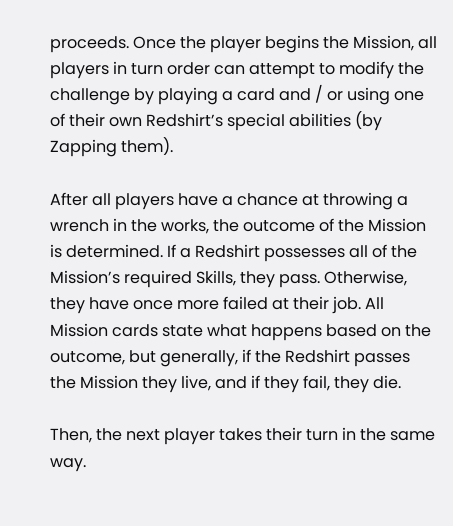proceeds. Once the player begins the Mission, all players in turn order can attempt to modify the challenge by playing a card and / or using one of their own Redshirt’s special abilities (by Zapping them).

After all players have a chance at throwing a wrench in the works, the outcome of the Mission is determined. If a Redshirt possesses all of the Mission’s required Skills, they pass. Otherwise, they have once more failed at their job. All Mission cards state what happens based on the outcome, but generally, if the Redshirt passes the Mission they live, and if they fail, they die.

Then, the next player takes their turn in the same way.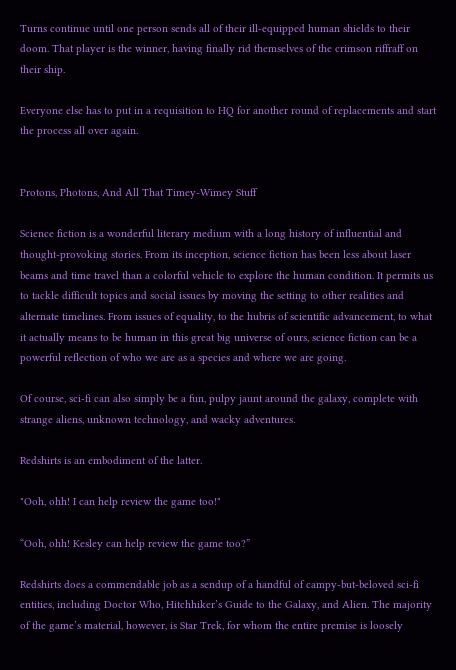Turns continue until one person sends all of their ill-equipped human shields to their doom. That player is the winner, having finally rid themselves of the crimson riffraff on their ship.

Everyone else has to put in a requisition to HQ for another round of replacements and start the process all over again.


Protons, Photons, And All That Timey-Wimey Stuff

Science fiction is a wonderful literary medium with a long history of influential and thought-provoking stories. From its inception, science fiction has been less about laser beams and time travel than a colorful vehicle to explore the human condition. It permits us to tackle difficult topics and social issues by moving the setting to other realities and alternate timelines. From issues of equality, to the hubris of scientific advancement, to what it actually means to be human in this great big universe of ours, science fiction can be a powerful reflection of who we are as a species and where we are going.

Of course, sci-fi can also simply be a fun, pulpy jaunt around the galaxy, complete with strange aliens, unknown technology, and wacky adventures.

Redshirts is an embodiment of the latter.

"Ooh, ohh! I can help review the game too!"

“Ooh, ohh! Kesley can help review the game too?”

Redshirts does a commendable job as a sendup of a handful of campy-but-beloved sci-fi entities, including Doctor Who, Hitchhiker’s Guide to the Galaxy, and Alien. The majority of the game’s material, however, is Star Trek, for whom the entire premise is loosely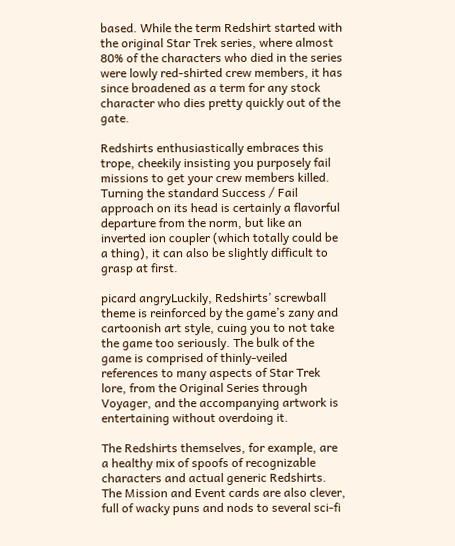based. While the term Redshirt started with the original Star Trek series, where almost 80% of the characters who died in the series were lowly red-shirted crew members, it has since broadened as a term for any stock character who dies pretty quickly out of the gate.

Redshirts enthusiastically embraces this trope, cheekily insisting you purposely fail missions to get your crew members killed. Turning the standard Success / Fail approach on its head is certainly a flavorful departure from the norm, but like an inverted ion coupler (which totally could be a thing), it can also be slightly difficult to grasp at first.

picard angryLuckily, Redshirts’ screwball theme is reinforced by the game’s zany and cartoonish art style, cuing you to not take the game too seriously. The bulk of the game is comprised of thinly-veiled references to many aspects of Star Trek lore, from the Original Series through Voyager, and the accompanying artwork is entertaining without overdoing it.

The Redshirts themselves, for example, are a healthy mix of spoofs of recognizable characters and actual generic Redshirts. The Mission and Event cards are also clever, full of wacky puns and nods to several sci-fi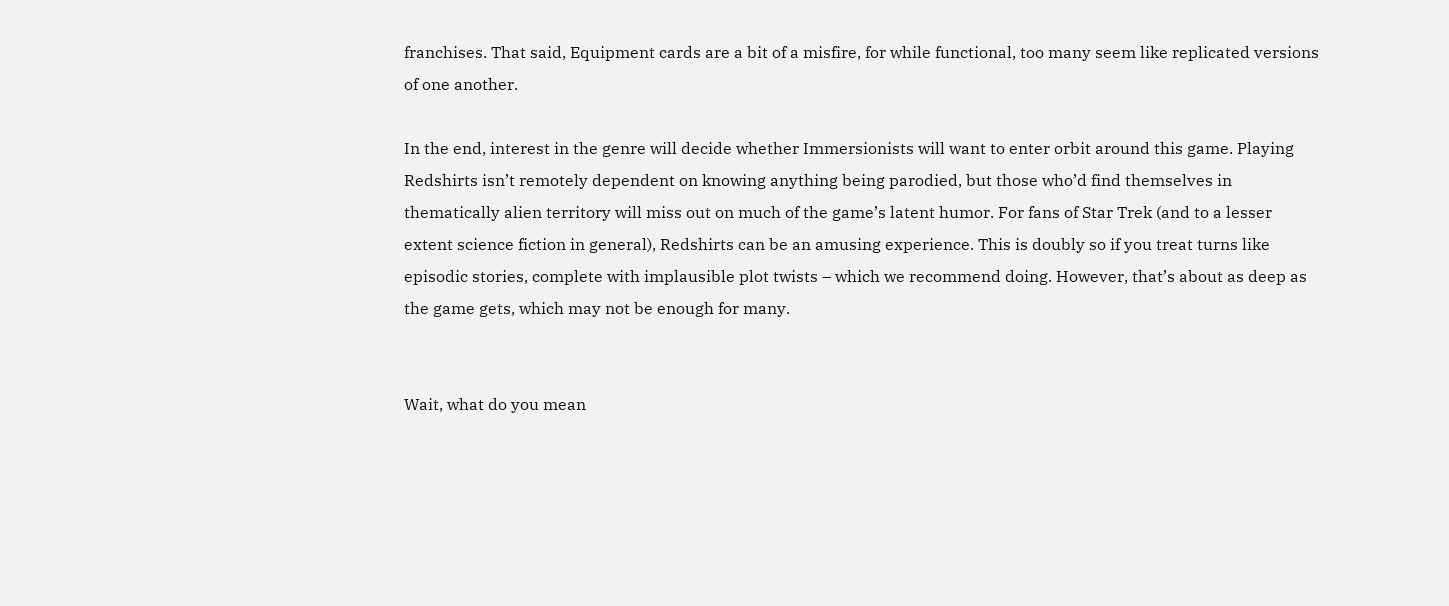franchises. That said, Equipment cards are a bit of a misfire, for while functional, too many seem like replicated versions of one another.

In the end, interest in the genre will decide whether Immersionists will want to enter orbit around this game. Playing Redshirts isn’t remotely dependent on knowing anything being parodied, but those who’d find themselves in thematically alien territory will miss out on much of the game’s latent humor. For fans of Star Trek (and to a lesser extent science fiction in general), Redshirts can be an amusing experience. This is doubly so if you treat turns like episodic stories, complete with implausible plot twists – which we recommend doing. However, that’s about as deep as the game gets, which may not be enough for many.


Wait, what do you mean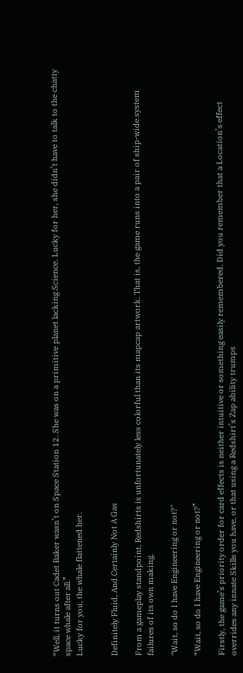“Well, it turns out Cadet Baker wasn’t on Space Station 12. She was on a primitive planet lacking Science. Lucky for her, she didn’t have to talk to the chatty space whale after all.”
Lucky for you, the whale flattened her.


Definitely Fluid, And Certainly Not A Gas

From a gameplay standpoint, Redshirts is unfortunately less colorful than its mapcap artwork. That is, the game runs into a pair of ship-wide system failures of its own making.

"Wait, so do I have Engineering or not?"

“Wait, so do I have Engineering or not?”

Firstly, the game’s priority order for card effects is neither intuitive or something easily remembered. Did you remember that a Location’s effect overrides any innate Skills you have, or that using a Redshirt’s Zap ability trumps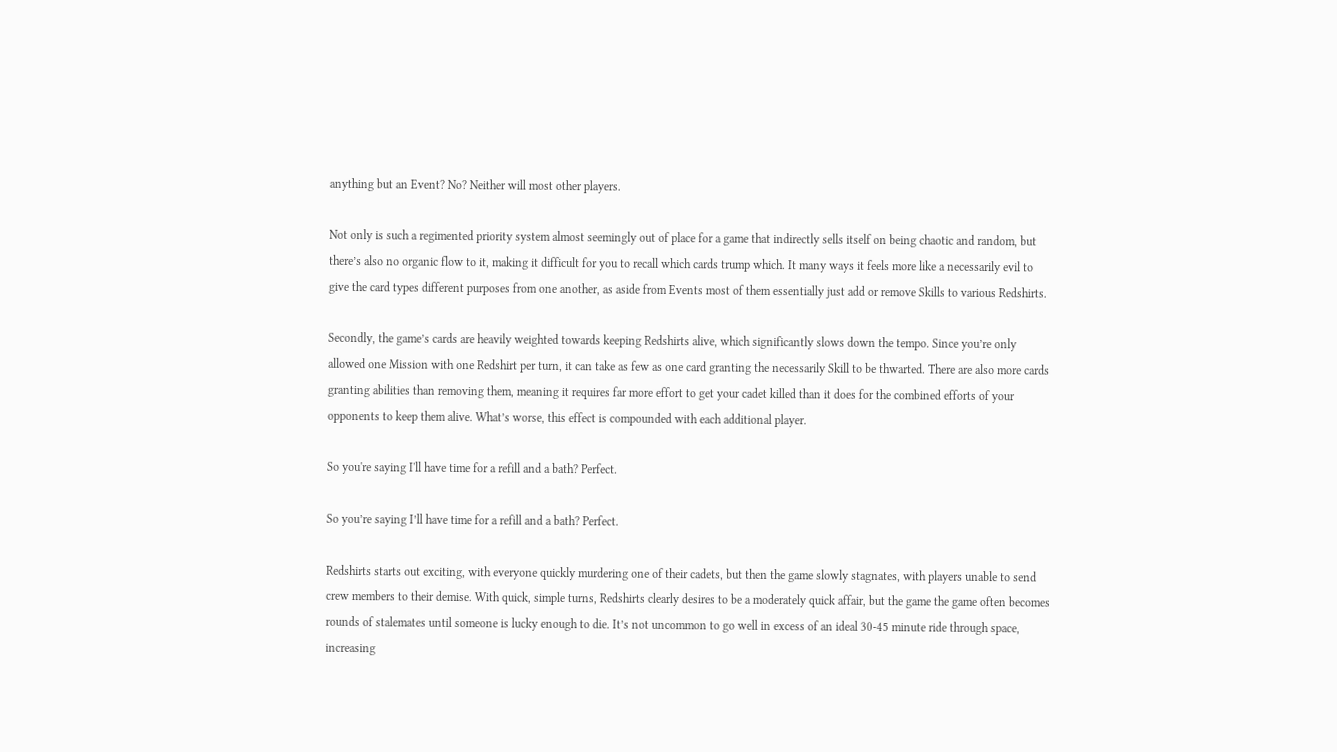anything but an Event? No? Neither will most other players.

Not only is such a regimented priority system almost seemingly out of place for a game that indirectly sells itself on being chaotic and random, but there’s also no organic flow to it, making it difficult for you to recall which cards trump which. It many ways it feels more like a necessarily evil to give the card types different purposes from one another, as aside from Events most of them essentially just add or remove Skills to various Redshirts.

Secondly, the game’s cards are heavily weighted towards keeping Redshirts alive, which significantly slows down the tempo. Since you’re only allowed one Mission with one Redshirt per turn, it can take as few as one card granting the necessarily Skill to be thwarted. There are also more cards granting abilities than removing them, meaning it requires far more effort to get your cadet killed than it does for the combined efforts of your opponents to keep them alive. What’s worse, this effect is compounded with each additional player.

So you're saying I'll have time for a refill and a bath? Perfect.

So you’re saying I’ll have time for a refill and a bath? Perfect.

Redshirts starts out exciting, with everyone quickly murdering one of their cadets, but then the game slowly stagnates, with players unable to send crew members to their demise. With quick, simple turns, Redshirts clearly desires to be a moderately quick affair, but the game the game often becomes rounds of stalemates until someone is lucky enough to die. It’s not uncommon to go well in excess of an ideal 30-45 minute ride through space, increasing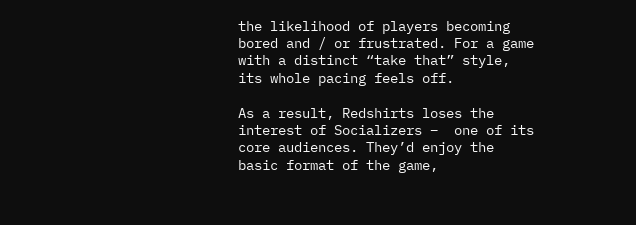the likelihood of players becoming bored and / or frustrated. For a game with a distinct “take that” style, its whole pacing feels off.

As a result, Redshirts loses the interest of Socializers –  one of its core audiences. They’d enjoy the basic format of the game,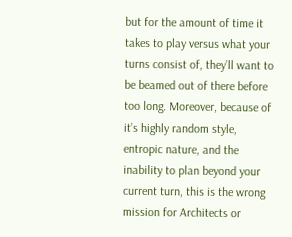but for the amount of time it takes to play versus what your turns consist of, they’ll want to be beamed out of there before too long. Moreover, because of it’s highly random style, entropic nature, and the inability to plan beyond your current turn, this is the wrong mission for Architects or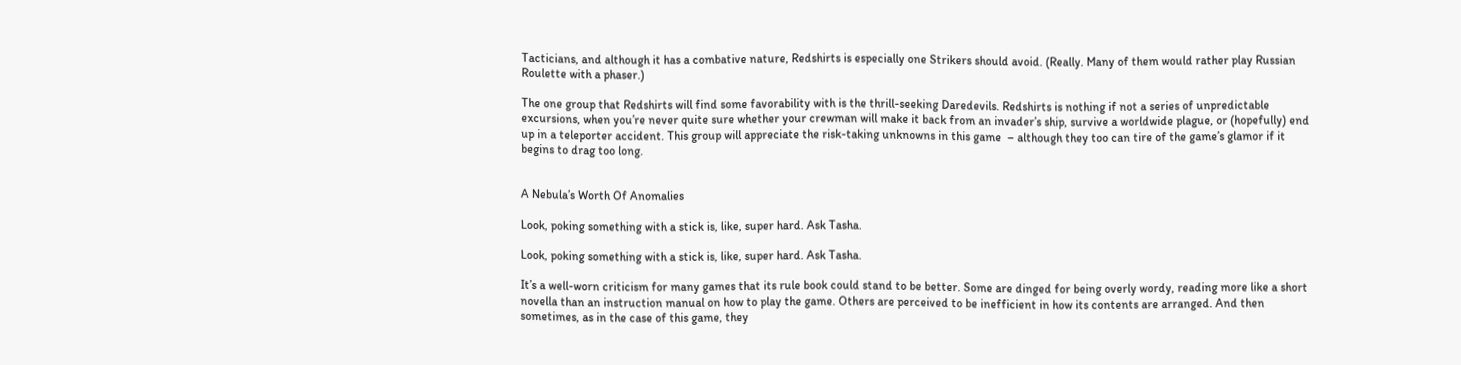Tacticians, and although it has a combative nature, Redshirts is especially one Strikers should avoid. (Really. Many of them would rather play Russian Roulette with a phaser.)

The one group that Redshirts will find some favorability with is the thrill-seeking Daredevils. Redshirts is nothing if not a series of unpredictable excursions, when you’re never quite sure whether your crewman will make it back from an invader’s ship, survive a worldwide plague, or (hopefully) end up in a teleporter accident. This group will appreciate the risk-taking unknowns in this game  – although they too can tire of the game’s glamor if it begins to drag too long.


A Nebula’s Worth Of Anomalies

Look, poking something with a stick is, like, super hard. Ask Tasha.

Look, poking something with a stick is, like, super hard. Ask Tasha.

It’s a well-worn criticism for many games that its rule book could stand to be better. Some are dinged for being overly wordy, reading more like a short novella than an instruction manual on how to play the game. Others are perceived to be inefficient in how its contents are arranged. And then sometimes, as in the case of this game, they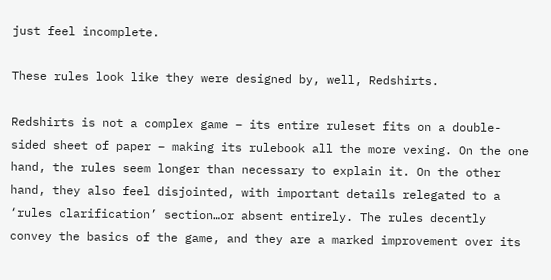just feel incomplete.

These rules look like they were designed by, well, Redshirts.

Redshirts is not a complex game – its entire ruleset fits on a double-sided sheet of paper – making its rulebook all the more vexing. On the one hand, the rules seem longer than necessary to explain it. On the other hand, they also feel disjointed, with important details relegated to a ‘rules clarification’ section…or absent entirely. The rules decently convey the basics of the game, and they are a marked improvement over its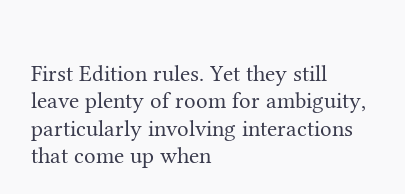First Edition rules. Yet they still leave plenty of room for ambiguity, particularly involving interactions that come up when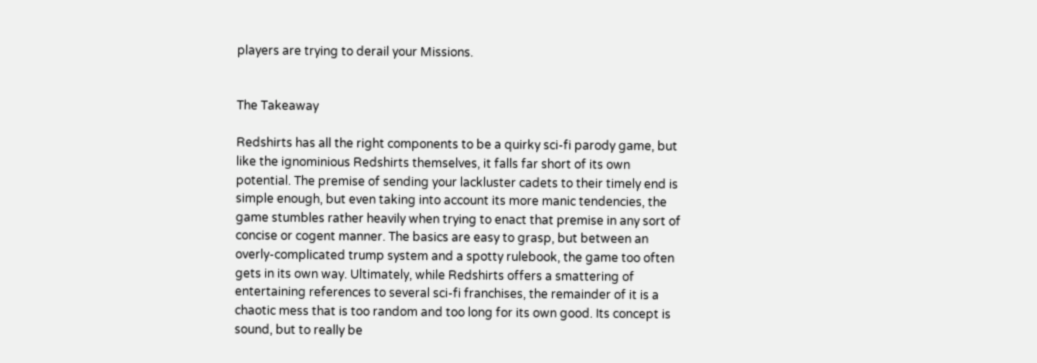players are trying to derail your Missions.


The Takeaway

Redshirts has all the right components to be a quirky sci-fi parody game, but like the ignominious Redshirts themselves, it falls far short of its own potential. The premise of sending your lackluster cadets to their timely end is simple enough, but even taking into account its more manic tendencies, the game stumbles rather heavily when trying to enact that premise in any sort of concise or cogent manner. The basics are easy to grasp, but between an overly-complicated trump system and a spotty rulebook, the game too often gets in its own way. Ultimately, while Redshirts offers a smattering of entertaining references to several sci-fi franchises, the remainder of it is a chaotic mess that is too random and too long for its own good. Its concept is sound, but to really be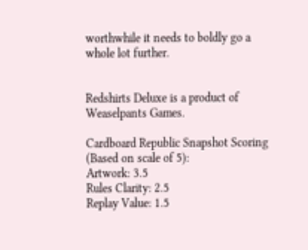worthwhile it needs to boldly go a whole lot further.


Redshirts Deluxe is a product of Weaselpants Games.

Cardboard Republic Snapshot Scoring (Based on scale of 5):
Artwork: 3.5
Rules Clarity: 2.5
Replay Value: 1.5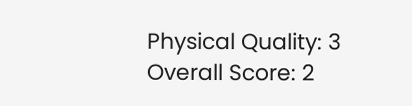Physical Quality: 3
Overall Score: 2